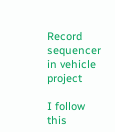Record sequencer in vehicle project

I follow this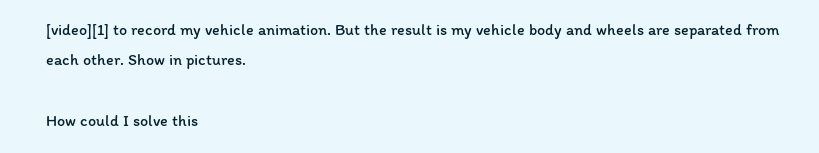[video][1] to record my vehicle animation. But the result is my vehicle body and wheels are separated from each other. Show in pictures.

How could I solve this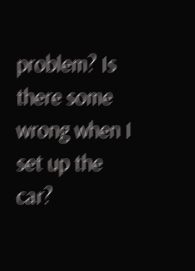problem? Is there some wrong when I set up the car?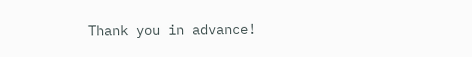Thank you in advance!